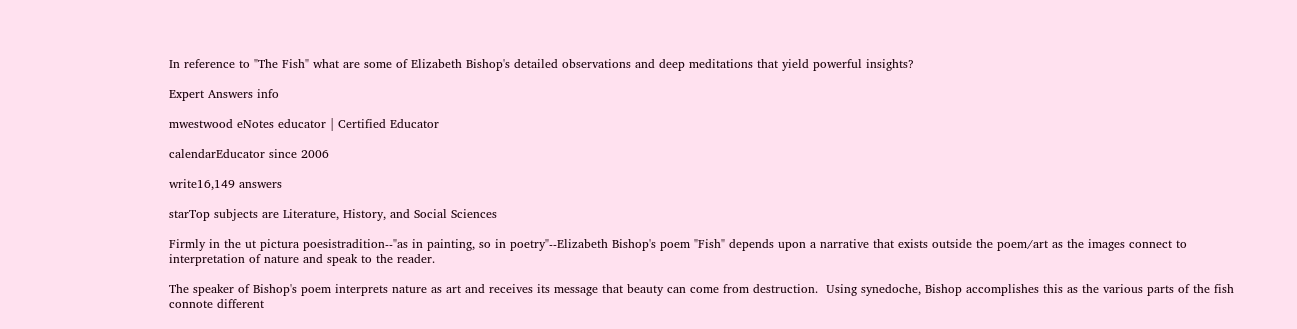In reference to "The Fish" what are some of Elizabeth Bishop's detailed observations and deep meditations that yield powerful insights?

Expert Answers info

mwestwood eNotes educator | Certified Educator

calendarEducator since 2006

write16,149 answers

starTop subjects are Literature, History, and Social Sciences

Firmly in the ut pictura poesistradition--"as in painting, so in poetry"--Elizabeth Bishop's poem "Fish" depends upon a narrative that exists outside the poem/art as the images connect to interpretation of nature and speak to the reader.

The speaker of Bishop's poem interprets nature as art and receives its message that beauty can come from destruction.  Using synedoche, Bishop accomplishes this as the various parts of the fish connote different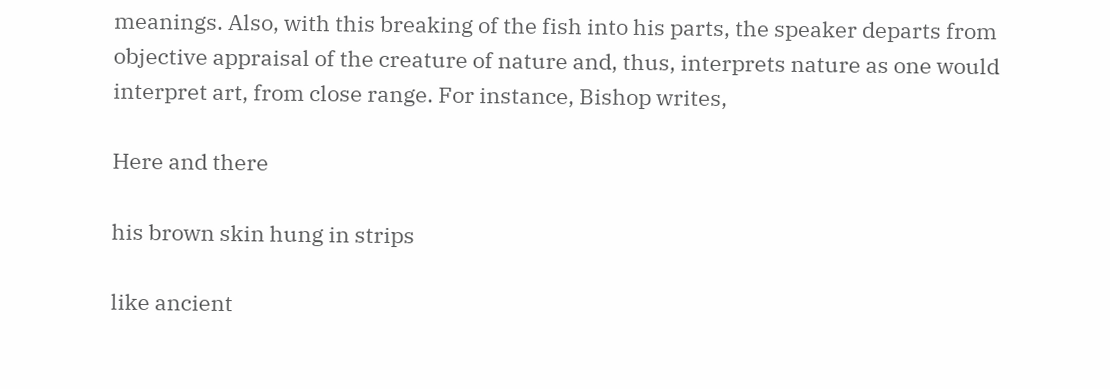meanings. Also, with this breaking of the fish into his parts, the speaker departs from objective appraisal of the creature of nature and, thus, interprets nature as one would interpret art, from close range. For instance, Bishop writes,

Here and there

his brown skin hung in strips

like ancient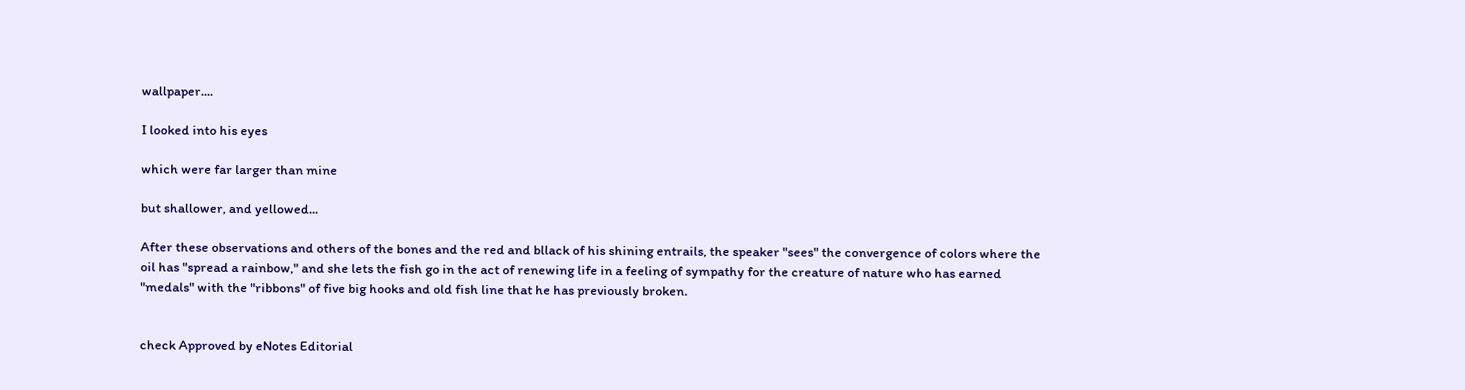wallpaper....

I looked into his eyes

which were far larger than mine

but shallower, and yellowed...

After these observations and others of the bones and the red and bllack of his shining entrails, the speaker "sees" the convergence of colors where the oil has "spread a rainbow," and she lets the fish go in the act of renewing life in a feeling of sympathy for the creature of nature who has earned "medals" with the "ribbons" of five big hooks and old fish line that he has previously broken.


check Approved by eNotes Editorial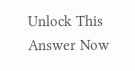Unlock This Answer Now